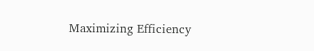Maximizing Efficiency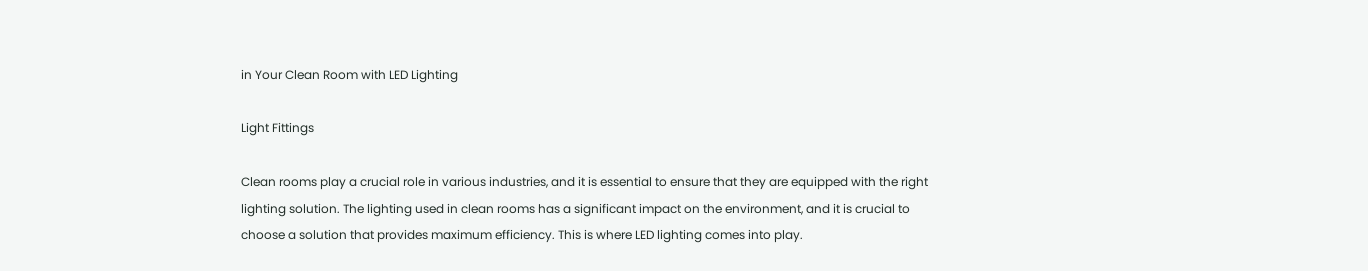in Your Clean Room with LED Lighting

Light Fittings

Clean rooms play a crucial role in various industries, and it is essential to ensure that they are equipped with the right lighting solution. The lighting used in clean rooms has a significant impact on the environment, and it is crucial to choose a solution that provides maximum efficiency. This is where LED lighting comes into play.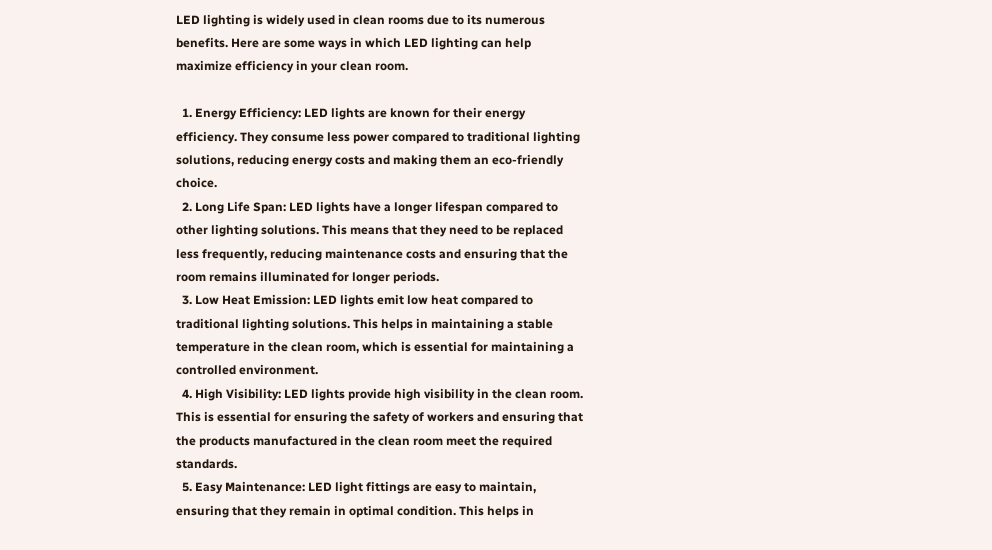LED lighting is widely used in clean rooms due to its numerous benefits. Here are some ways in which LED lighting can help maximize efficiency in your clean room.

  1. Energy Efficiency: LED lights are known for their energy efficiency. They consume less power compared to traditional lighting solutions, reducing energy costs and making them an eco-friendly choice.
  2. Long Life Span: LED lights have a longer lifespan compared to other lighting solutions. This means that they need to be replaced less frequently, reducing maintenance costs and ensuring that the room remains illuminated for longer periods.
  3. Low Heat Emission: LED lights emit low heat compared to traditional lighting solutions. This helps in maintaining a stable temperature in the clean room, which is essential for maintaining a controlled environment.
  4. High Visibility: LED lights provide high visibility in the clean room. This is essential for ensuring the safety of workers and ensuring that the products manufactured in the clean room meet the required standards.
  5. Easy Maintenance: LED light fittings are easy to maintain, ensuring that they remain in optimal condition. This helps in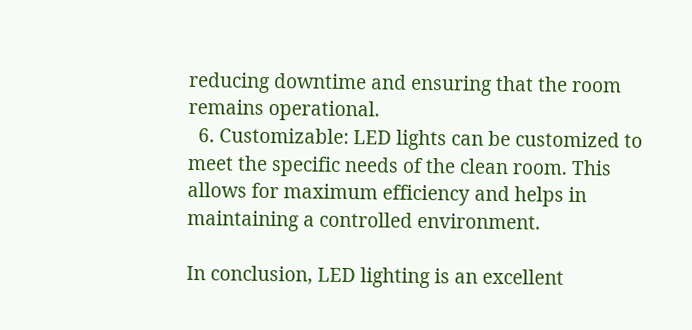reducing downtime and ensuring that the room remains operational.
  6. Customizable: LED lights can be customized to meet the specific needs of the clean room. This allows for maximum efficiency and helps in maintaining a controlled environment.

In conclusion, LED lighting is an excellent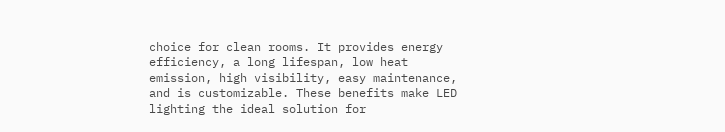choice for clean rooms. It provides energy efficiency, a long lifespan, low heat emission, high visibility, easy maintenance, and is customizable. These benefits make LED lighting the ideal solution for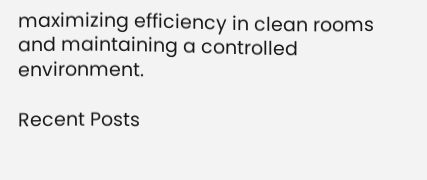maximizing efficiency in clean rooms and maintaining a controlled environment.

Recent Posts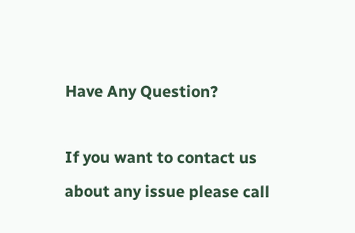Have Any Question?

If you want to contact us about any issue please call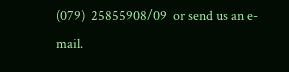(079)  25855908/09  or send us an e-mail.